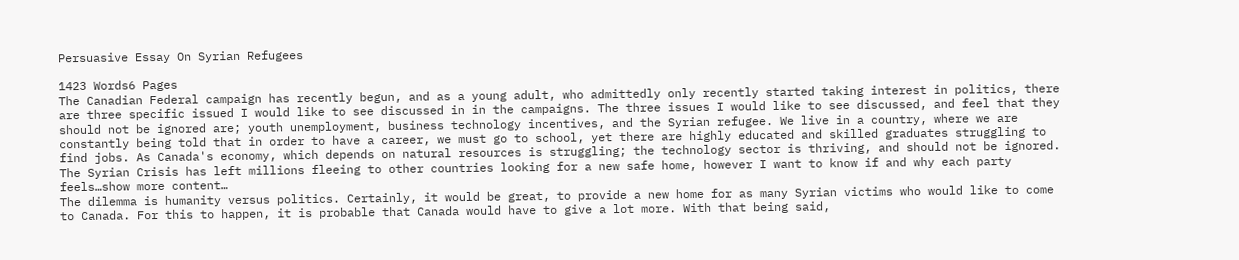Persuasive Essay On Syrian Refugees

1423 Words6 Pages
The Canadian Federal campaign has recently begun, and as a young adult, who admittedly only recently started taking interest in politics, there are three specific issued I would like to see discussed in in the campaigns. The three issues I would like to see discussed, and feel that they should not be ignored are; youth unemployment, business technology incentives, and the Syrian refugee. We live in a country, where we are constantly being told that in order to have a career, we must go to school, yet there are highly educated and skilled graduates struggling to find jobs. As Canada's economy, which depends on natural resources is struggling; the technology sector is thriving, and should not be ignored. The Syrian Crisis has left millions fleeing to other countries looking for a new safe home, however I want to know if and why each party feels…show more content…
The dilemma is humanity versus politics. Certainly, it would be great, to provide a new home for as many Syrian victims who would like to come to Canada. For this to happen, it is probable that Canada would have to give a lot more. With that being said,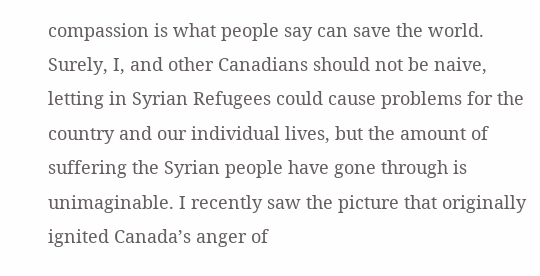compassion is what people say can save the world. Surely, I, and other Canadians should not be naive, letting in Syrian Refugees could cause problems for the country and our individual lives, but the amount of suffering the Syrian people have gone through is unimaginable. I recently saw the picture that originally ignited Canada’s anger of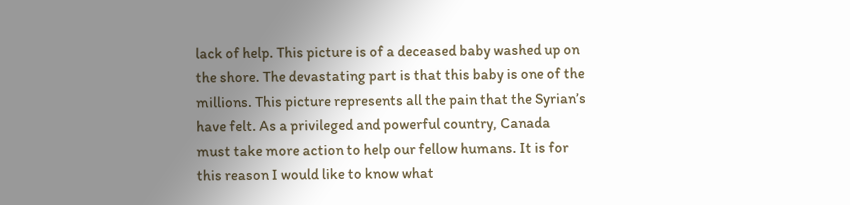lack of help. This picture is of a deceased baby washed up on the shore. The devastating part is that this baby is one of the millions. This picture represents all the pain that the Syrian’s have felt. As a privileged and powerful country, Canada must take more action to help our fellow humans. It is for this reason I would like to know what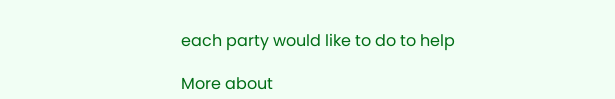each party would like to do to help

More about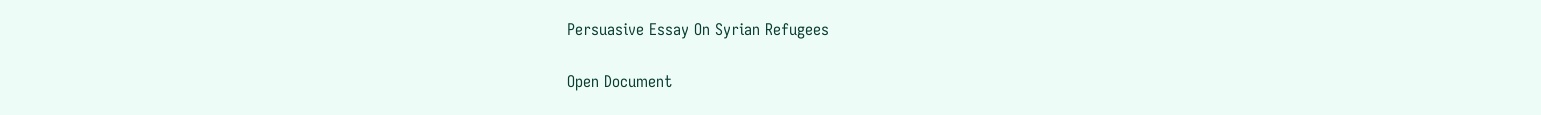Persuasive Essay On Syrian Refugees

Open Document